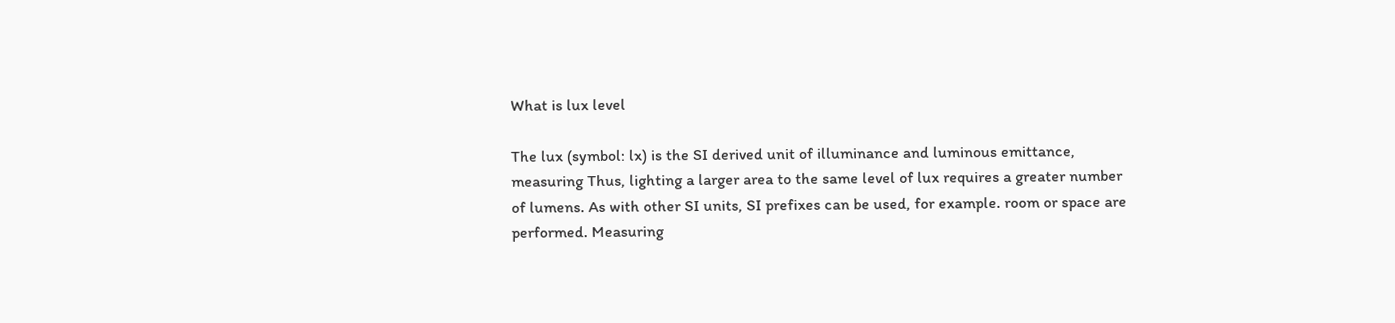What is lux level

The lux (symbol: lx) is the SI derived unit of illuminance and luminous emittance, measuring Thus, lighting a larger area to the same level of lux requires a greater number of lumens. As with other SI units, SI prefixes can be used, for example. room or space are performed. Measuring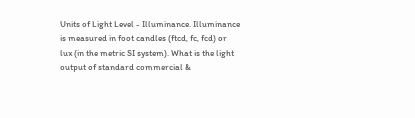Units of Light Level - Illuminance. Illuminance is measured in foot candles (ftcd, fc, fcd) or lux (in the metric SI system). What is the light output of standard commercial &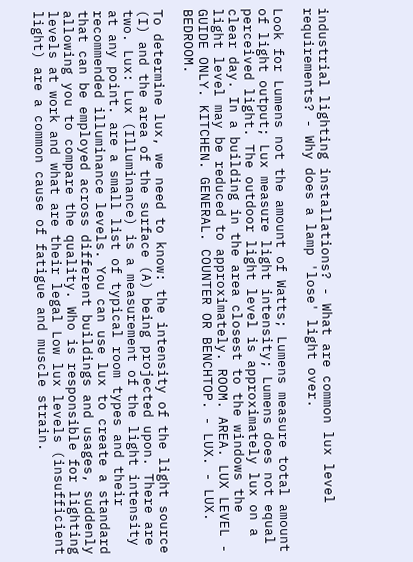industrial lighting installations? - What are common lux level requirements? - Why does a lamp 'lose' light over.

Look for Lumens not the amount of Watts; Lumens measure total amount of light output; Lux measure light intensity; Lumens does not equal perceived light. The outdoor light level is approximately lux on a clear day. In a building in the area closest to the windows the light level may be reduced to approximately. ROOM. AREA. LUX LEVEL - GUIDE ONLY. KITCHEN. GENERAL. COUNTER OR BENCHTOP. - LUX. - LUX. BEDROOM.

To determine lux, we need to know: the intensity of the light source (I) and the area of the surface (A) being projected upon. There are two. Lux: Lux (Illuminance) is a measurement of the light intensity at any point. are a small list of typical room types and their recommended illuminance levels. You can use lux to create a standard that can be employed across different buildings and usages, suddenly allowing you to compare the quality. Who is responsible for lighting levels at work and what are their legal Low lux levels (insufficient light) are a common cause of fatigue and muscle strain.